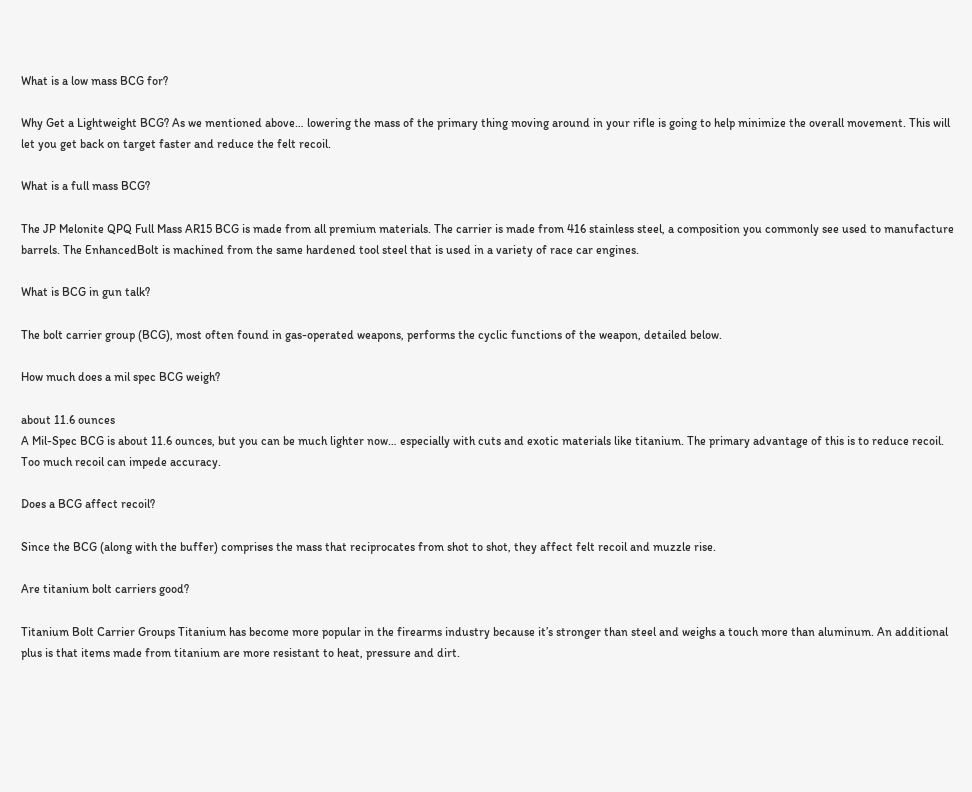What is a low mass BCG for?

Why Get a Lightweight BCG? As we mentioned above… lowering the mass of the primary thing moving around in your rifle is going to help minimize the overall movement. This will let you get back on target faster and reduce the felt recoil.

What is a full mass BCG?

The JP Melonite QPQ Full Mass AR15 BCG is made from all premium materials. The carrier is made from 416 stainless steel, a composition you commonly see used to manufacture barrels. The EnhancedBolt is machined from the same hardened tool steel that is used in a variety of race car engines.

What is BCG in gun talk?

The bolt carrier group (BCG), most often found in gas-operated weapons, performs the cyclic functions of the weapon, detailed below.

How much does a mil spec BCG weigh?

about 11.6 ounces
A Mil-Spec BCG is about 11.6 ounces, but you can be much lighter now… especially with cuts and exotic materials like titanium. The primary advantage of this is to reduce recoil. Too much recoil can impede accuracy.

Does a BCG affect recoil?

Since the BCG (along with the buffer) comprises the mass that reciprocates from shot to shot, they affect felt recoil and muzzle rise.

Are titanium bolt carriers good?

Titanium Bolt Carrier Groups Titanium has become more popular in the firearms industry because it’s stronger than steel and weighs a touch more than aluminum. An additional plus is that items made from titanium are more resistant to heat, pressure and dirt.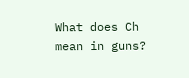What does Ch mean in guns?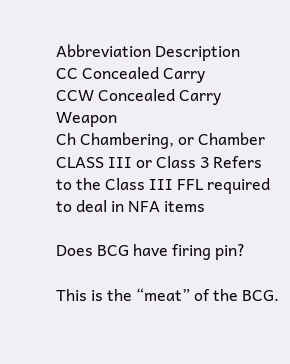Abbreviation Description
CC Concealed Carry
CCW Concealed Carry Weapon
Ch Chambering, or Chamber
CLASS III or Class 3 Refers to the Class III FFL required to deal in NFA items

Does BCG have firing pin?

This is the “meat” of the BCG.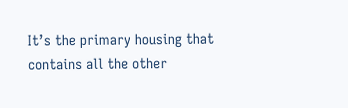It’s the primary housing that contains all the other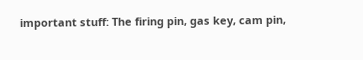important stuff: The firing pin, gas key, cam pin,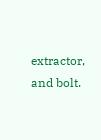extractor, and bolt.